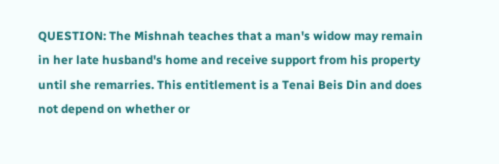QUESTION: The Mishnah teaches that a man's widow may remain in her late husband's home and receive support from his property until she remarries. This entitlement is a Tenai Beis Din and does not depend on whether or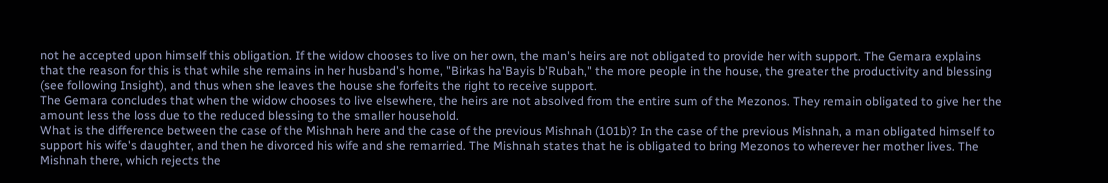not he accepted upon himself this obligation. If the widow chooses to live on her own, the man's heirs are not obligated to provide her with support. The Gemara explains that the reason for this is that while she remains in her husband's home, "Birkas ha'Bayis b'Rubah," the more people in the house, the greater the productivity and blessing (see following Insight), and thus when she leaves the house she forfeits the right to receive support.
The Gemara concludes that when the widow chooses to live elsewhere, the heirs are not absolved from the entire sum of the Mezonos. They remain obligated to give her the amount less the loss due to the reduced blessing to the smaller household.
What is the difference between the case of the Mishnah here and the case of the previous Mishnah (101b)? In the case of the previous Mishnah, a man obligated himself to support his wife's daughter, and then he divorced his wife and she remarried. The Mishnah states that he is obligated to bring Mezonos to wherever her mother lives. The Mishnah there, which rejects the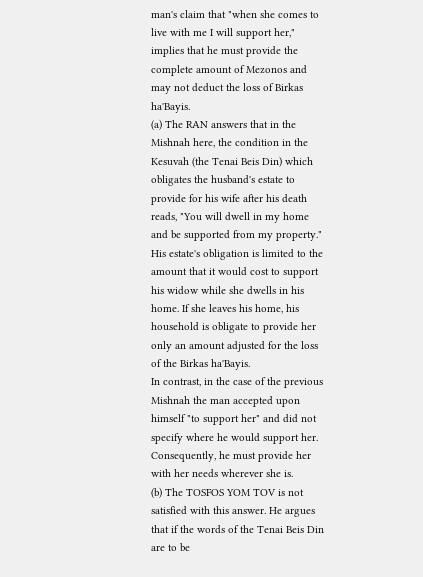man's claim that "when she comes to live with me I will support her," implies that he must provide the complete amount of Mezonos and may not deduct the loss of Birkas ha'Bayis.
(a) The RAN answers that in the Mishnah here, the condition in the Kesuvah (the Tenai Beis Din) which obligates the husband's estate to provide for his wife after his death reads, "You will dwell in my home and be supported from my property." His estate's obligation is limited to the amount that it would cost to support his widow while she dwells in his home. If she leaves his home, his household is obligate to provide her only an amount adjusted for the loss of the Birkas ha'Bayis.
In contrast, in the case of the previous Mishnah the man accepted upon himself "to support her" and did not specify where he would support her. Consequently, he must provide her with her needs wherever she is.
(b) The TOSFOS YOM TOV is not satisfied with this answer. He argues that if the words of the Tenai Beis Din are to be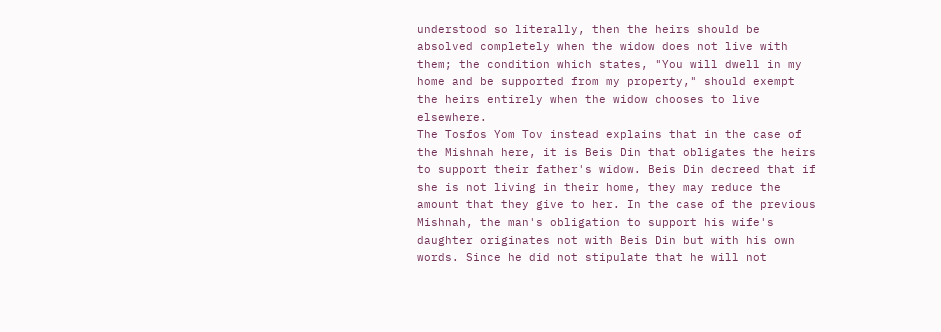understood so literally, then the heirs should be absolved completely when the widow does not live with them; the condition which states, "You will dwell in my home and be supported from my property," should exempt the heirs entirely when the widow chooses to live elsewhere.
The Tosfos Yom Tov instead explains that in the case of the Mishnah here, it is Beis Din that obligates the heirs to support their father's widow. Beis Din decreed that if she is not living in their home, they may reduce the amount that they give to her. In the case of the previous Mishnah, the man's obligation to support his wife's daughter originates not with Beis Din but with his own words. Since he did not stipulate that he will not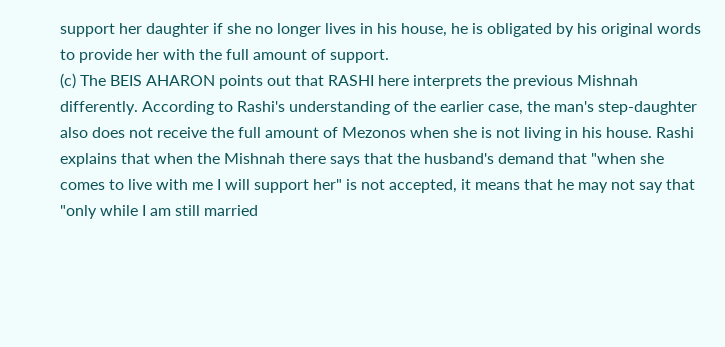support her daughter if she no longer lives in his house, he is obligated by his original words to provide her with the full amount of support.
(c) The BEIS AHARON points out that RASHI here interprets the previous Mishnah differently. According to Rashi's understanding of the earlier case, the man's step-daughter also does not receive the full amount of Mezonos when she is not living in his house. Rashi explains that when the Mishnah there says that the husband's demand that "when she comes to live with me I will support her" is not accepted, it means that he may not say that "only while I am still married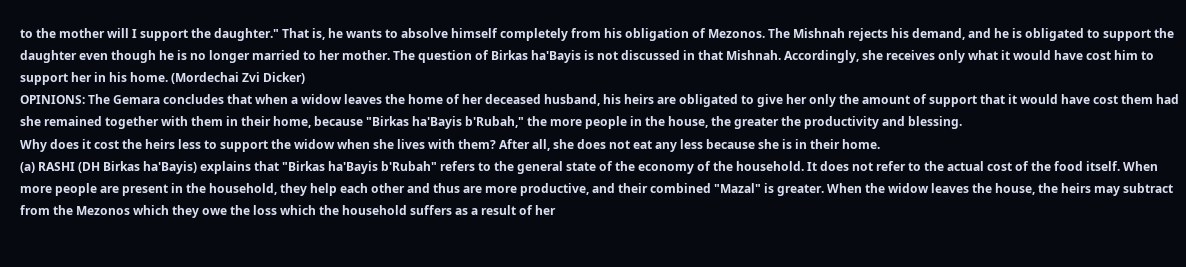to the mother will I support the daughter." That is, he wants to absolve himself completely from his obligation of Mezonos. The Mishnah rejects his demand, and he is obligated to support the daughter even though he is no longer married to her mother. The question of Birkas ha'Bayis is not discussed in that Mishnah. Accordingly, she receives only what it would have cost him to support her in his home. (Mordechai Zvi Dicker)
OPINIONS: The Gemara concludes that when a widow leaves the home of her deceased husband, his heirs are obligated to give her only the amount of support that it would have cost them had she remained together with them in their home, because "Birkas ha'Bayis b'Rubah," the more people in the house, the greater the productivity and blessing.
Why does it cost the heirs less to support the widow when she lives with them? After all, she does not eat any less because she is in their home.
(a) RASHI (DH Birkas ha'Bayis) explains that "Birkas ha'Bayis b'Rubah" refers to the general state of the economy of the household. It does not refer to the actual cost of the food itself. When more people are present in the household, they help each other and thus are more productive, and their combined "Mazal" is greater. When the widow leaves the house, the heirs may subtract from the Mezonos which they owe the loss which the household suffers as a result of her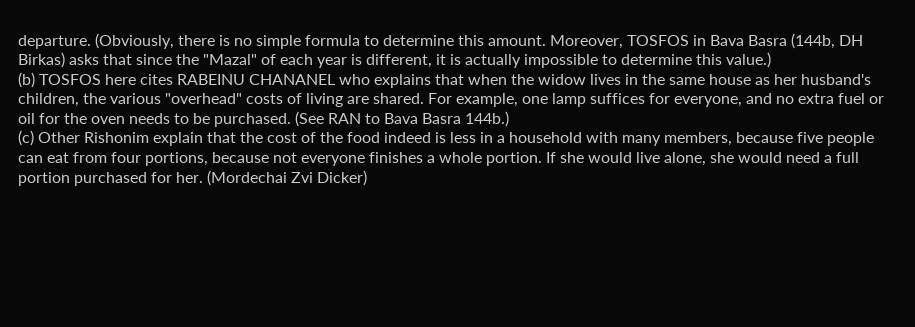departure. (Obviously, there is no simple formula to determine this amount. Moreover, TOSFOS in Bava Basra (144b, DH Birkas) asks that since the "Mazal" of each year is different, it is actually impossible to determine this value.)
(b) TOSFOS here cites RABEINU CHANANEL who explains that when the widow lives in the same house as her husband's children, the various "overhead" costs of living are shared. For example, one lamp suffices for everyone, and no extra fuel or oil for the oven needs to be purchased. (See RAN to Bava Basra 144b.)
(c) Other Rishonim explain that the cost of the food indeed is less in a household with many members, because five people can eat from four portions, because not everyone finishes a whole portion. If she would live alone, she would need a full portion purchased for her. (Mordechai Zvi Dicker)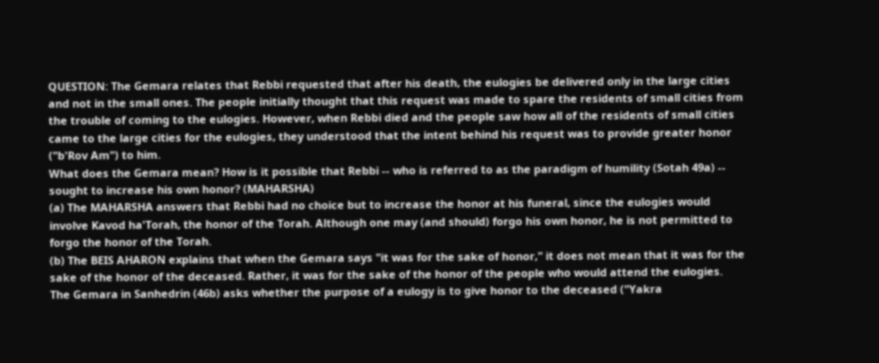QUESTION: The Gemara relates that Rebbi requested that after his death, the eulogies be delivered only in the large cities and not in the small ones. The people initially thought that this request was made to spare the residents of small cities from the trouble of coming to the eulogies. However, when Rebbi died and the people saw how all of the residents of small cities came to the large cities for the eulogies, they understood that the intent behind his request was to provide greater honor ("b'Rov Am") to him.
What does the Gemara mean? How is it possible that Rebbi -- who is referred to as the paradigm of humility (Sotah 49a) -- sought to increase his own honor? (MAHARSHA)
(a) The MAHARSHA answers that Rebbi had no choice but to increase the honor at his funeral, since the eulogies would involve Kavod ha'Torah, the honor of the Torah. Although one may (and should) forgo his own honor, he is not permitted to forgo the honor of the Torah.
(b) The BEIS AHARON explains that when the Gemara says "it was for the sake of honor," it does not mean that it was for the sake of the honor of the deceased. Rather, it was for the sake of the honor of the people who would attend the eulogies.
The Gemara in Sanhedrin (46b) asks whether the purpose of a eulogy is to give honor to the deceased ("Yakra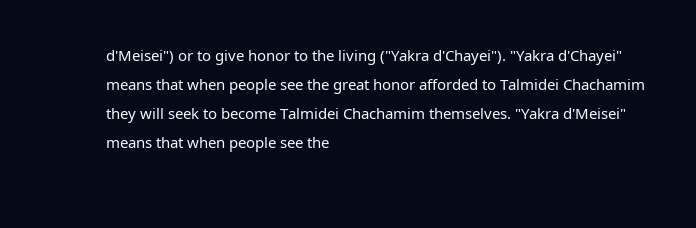d'Meisei") or to give honor to the living ("Yakra d'Chayei"). "Yakra d'Chayei" means that when people see the great honor afforded to Talmidei Chachamim they will seek to become Talmidei Chachamim themselves. "Yakra d'Meisei" means that when people see the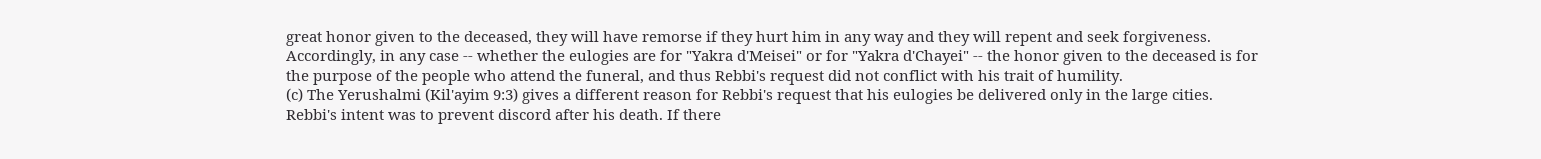great honor given to the deceased, they will have remorse if they hurt him in any way and they will repent and seek forgiveness. Accordingly, in any case -- whether the eulogies are for "Yakra d'Meisei" or for "Yakra d'Chayei" -- the honor given to the deceased is for the purpose of the people who attend the funeral, and thus Rebbi's request did not conflict with his trait of humility.
(c) The Yerushalmi (Kil'ayim 9:3) gives a different reason for Rebbi's request that his eulogies be delivered only in the large cities. Rebbi's intent was to prevent discord after his death. If there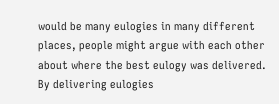would be many eulogies in many different places, people might argue with each other about where the best eulogy was delivered. By delivering eulogies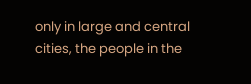only in large and central cities, the people in the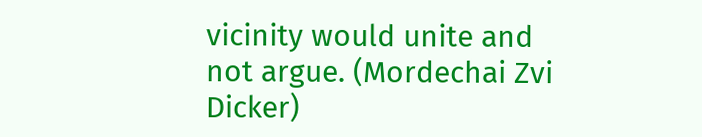vicinity would unite and not argue. (Mordechai Zvi Dicker)